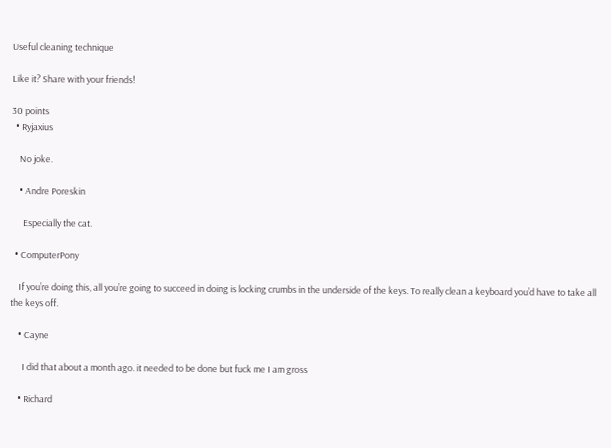Useful cleaning technique

Like it? Share with your friends!

30 points
  • Ryjaxius

    No joke.

    • Andre Poreskin

      Especially the cat.

  • ComputerPony

    If you’re doing this, all you’re going to succeed in doing is locking crumbs in the underside of the keys. To really clean a keyboard you’d have to take all the keys off.

    • Cayne

      I did that about a month ago. it needed to be done but fuck me I am gross

    • Richard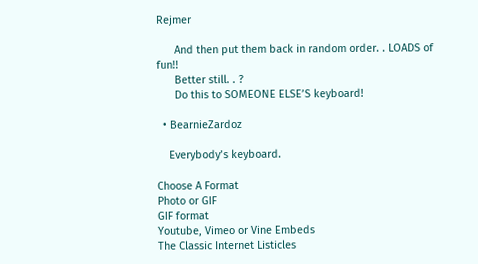Rejmer

      And then put them back in random order. . LOADS of fun!!
      Better still. . ?
      Do this to SOMEONE ELSE’S keyboard!

  • BearnieZardoz

    Everybody’s keyboard.

Choose A Format
Photo or GIF
GIF format
Youtube, Vimeo or Vine Embeds
The Classic Internet Listicles